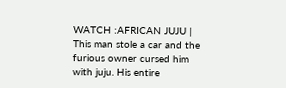WATCH :AFRICAN JUJU | This man stole a car and the furious owner cursed him with juju. His entire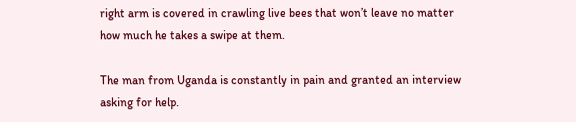right arm is covered in crawling live bees that won’t leave no matter how much he takes a swipe at them.

The man from Uganda is constantly in pain and granted an interview asking for help.